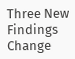Three New Findings Change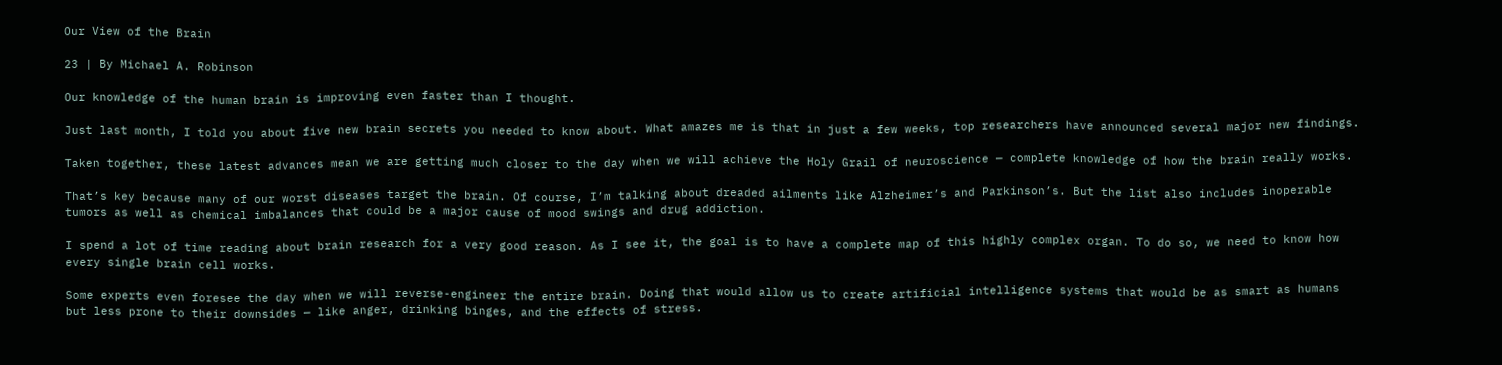Our View of the Brain

23 | By Michael A. Robinson

Our knowledge of the human brain is improving even faster than I thought.

Just last month, I told you about five new brain secrets you needed to know about. What amazes me is that in just a few weeks, top researchers have announced several major new findings.

Taken together, these latest advances mean we are getting much closer to the day when we will achieve the Holy Grail of neuroscience — complete knowledge of how the brain really works.

That’s key because many of our worst diseases target the brain. Of course, I’m talking about dreaded ailments like Alzheimer’s and Parkinson’s. But the list also includes inoperable tumors as well as chemical imbalances that could be a major cause of mood swings and drug addiction.

I spend a lot of time reading about brain research for a very good reason. As I see it, the goal is to have a complete map of this highly complex organ. To do so, we need to know how every single brain cell works.

Some experts even foresee the day when we will reverse-engineer the entire brain. Doing that would allow us to create artificial intelligence systems that would be as smart as humans but less prone to their downsides — like anger, drinking binges, and the effects of stress.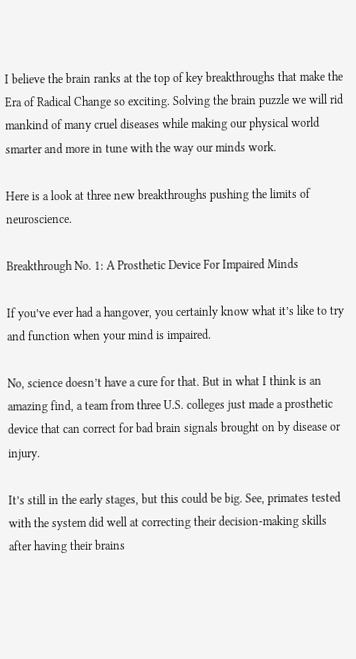I believe the brain ranks at the top of key breakthroughs that make the Era of Radical Change so exciting. Solving the brain puzzle we will rid mankind of many cruel diseases while making our physical world smarter and more in tune with the way our minds work.

Here is a look at three new breakthroughs pushing the limits of neuroscience.

Breakthrough No. 1: A Prosthetic Device For Impaired Minds

If you’ve ever had a hangover, you certainly know what it’s like to try and function when your mind is impaired.

No, science doesn’t have a cure for that. But in what I think is an amazing find, a team from three U.S. colleges just made a prosthetic device that can correct for bad brain signals brought on by disease or injury.

It’s still in the early stages, but this could be big. See, primates tested with the system did well at correcting their decision-making skills after having their brains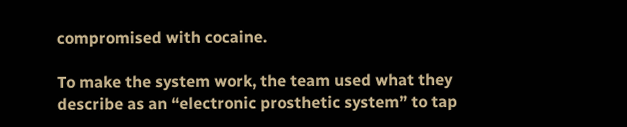compromised with cocaine.

To make the system work, the team used what they describe as an “electronic prosthetic system” to tap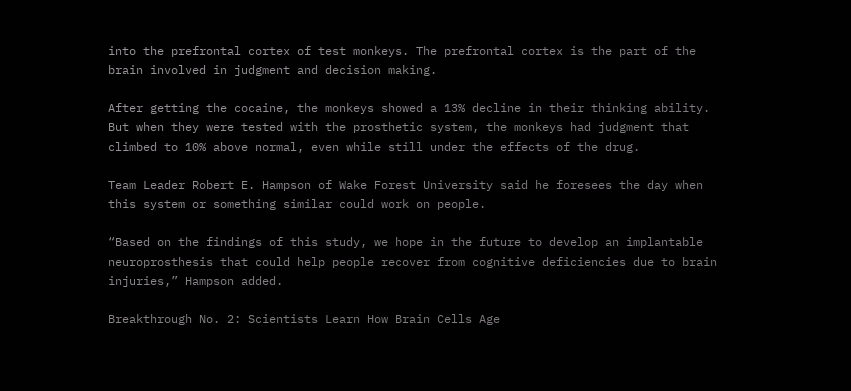into the prefrontal cortex of test monkeys. The prefrontal cortex is the part of the brain involved in judgment and decision making.

After getting the cocaine, the monkeys showed a 13% decline in their thinking ability. But when they were tested with the prosthetic system, the monkeys had judgment that climbed to 10% above normal, even while still under the effects of the drug.

Team Leader Robert E. Hampson of Wake Forest University said he foresees the day when this system or something similar could work on people.

“Based on the findings of this study, we hope in the future to develop an implantable neuroprosthesis that could help people recover from cognitive deficiencies due to brain injuries,” Hampson added.

Breakthrough No. 2: Scientists Learn How Brain Cells Age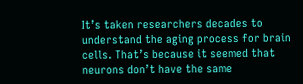It’s taken researchers decades to understand the aging process for brain cells. That’s because it seemed that neurons don’t have the same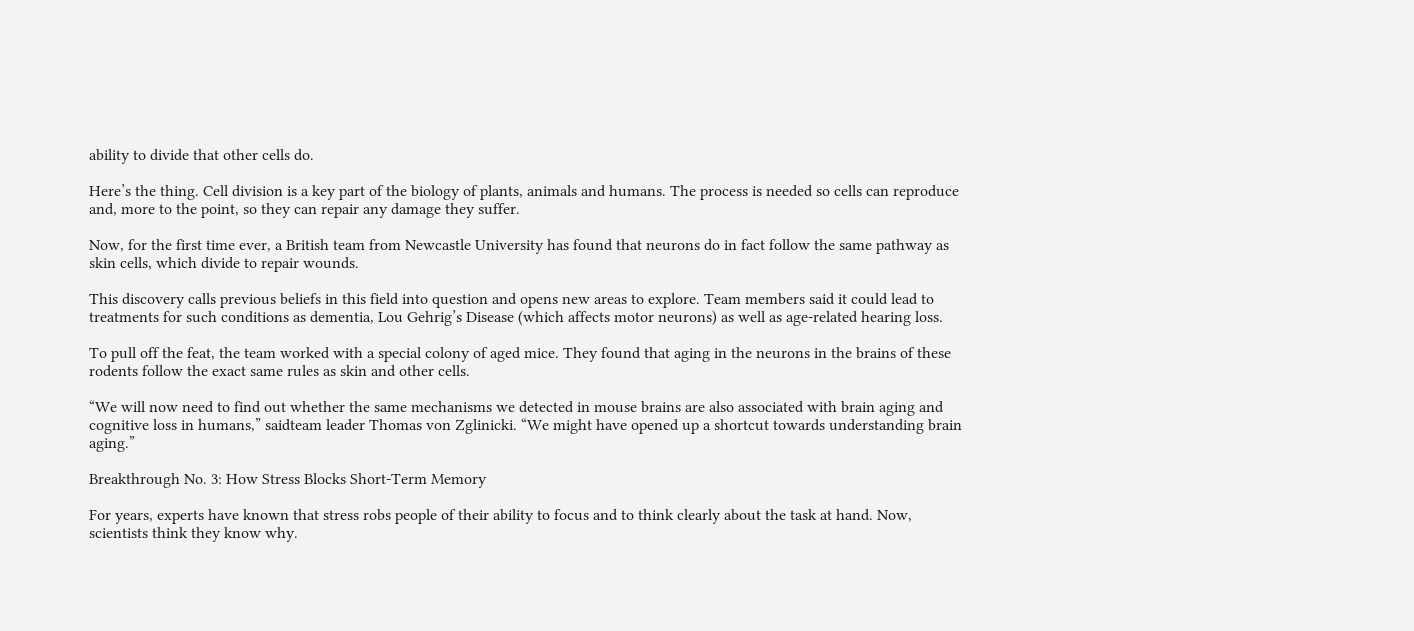ability to divide that other cells do.

Here’s the thing. Cell division is a key part of the biology of plants, animals and humans. The process is needed so cells can reproduce and, more to the point, so they can repair any damage they suffer.

Now, for the first time ever, a British team from Newcastle University has found that neurons do in fact follow the same pathway as skin cells, which divide to repair wounds.

This discovery calls previous beliefs in this field into question and opens new areas to explore. Team members said it could lead to treatments for such conditions as dementia, Lou Gehrig’s Disease (which affects motor neurons) as well as age-related hearing loss.

To pull off the feat, the team worked with a special colony of aged mice. They found that aging in the neurons in the brains of these rodents follow the exact same rules as skin and other cells.

“We will now need to find out whether the same mechanisms we detected in mouse brains are also associated with brain aging and cognitive loss in humans,” saidteam leader Thomas von Zglinicki. “We might have opened up a shortcut towards understanding brain aging.”

Breakthrough No. 3: How Stress Blocks Short-Term Memory

For years, experts have known that stress robs people of their ability to focus and to think clearly about the task at hand. Now, scientists think they know why.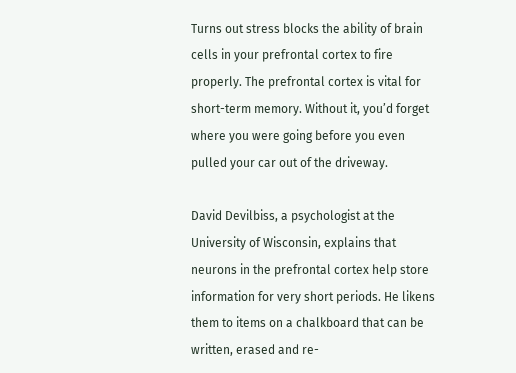Turns out stress blocks the ability of brain cells in your prefrontal cortex to fire properly. The prefrontal cortex is vital for short-term memory. Without it, you’d forget where you were going before you even pulled your car out of the driveway.

David Devilbiss, a psychologist at the University of Wisconsin, explains that neurons in the prefrontal cortex help store information for very short periods. He likens them to items on a chalkboard that can be written, erased and re-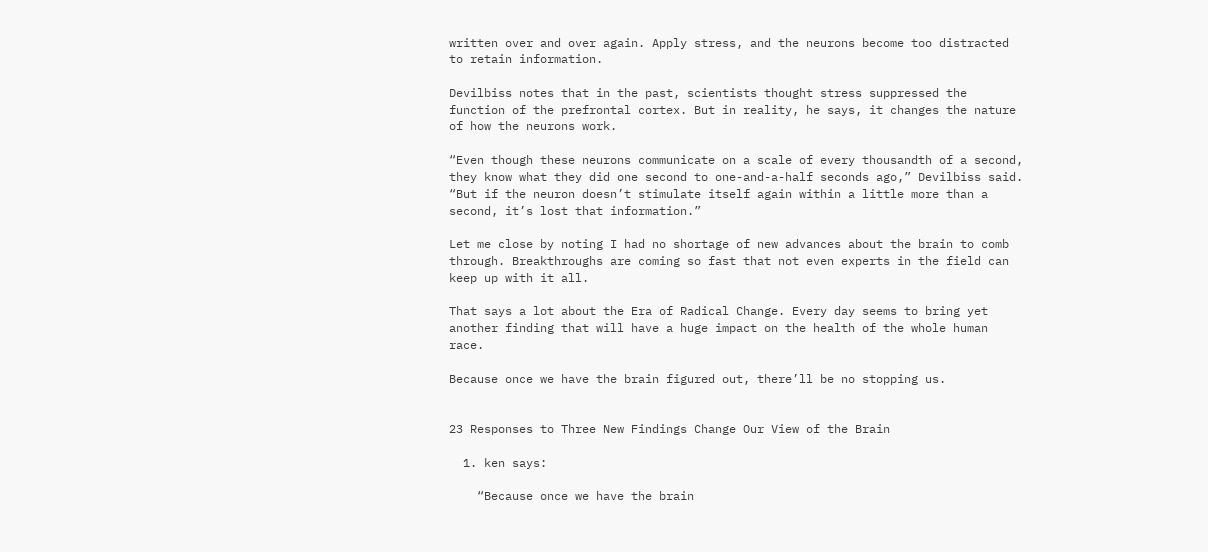written over and over again. Apply stress, and the neurons become too distracted to retain information.

Devilbiss notes that in the past, scientists thought stress suppressed the function of the prefrontal cortex. But in reality, he says, it changes the nature of how the neurons work.

“Even though these neurons communicate on a scale of every thousandth of a second, they know what they did one second to one-and-a-half seconds ago,” Devilbiss said. “But if the neuron doesn’t stimulate itself again within a little more than a second, it’s lost that information.”

Let me close by noting I had no shortage of new advances about the brain to comb through. Breakthroughs are coming so fast that not even experts in the field can keep up with it all.

That says a lot about the Era of Radical Change. Every day seems to bring yet another finding that will have a huge impact on the health of the whole human race.

Because once we have the brain figured out, there’ll be no stopping us.


23 Responses to Three New Findings Change Our View of the Brain

  1. ken says:

    “Because once we have the brain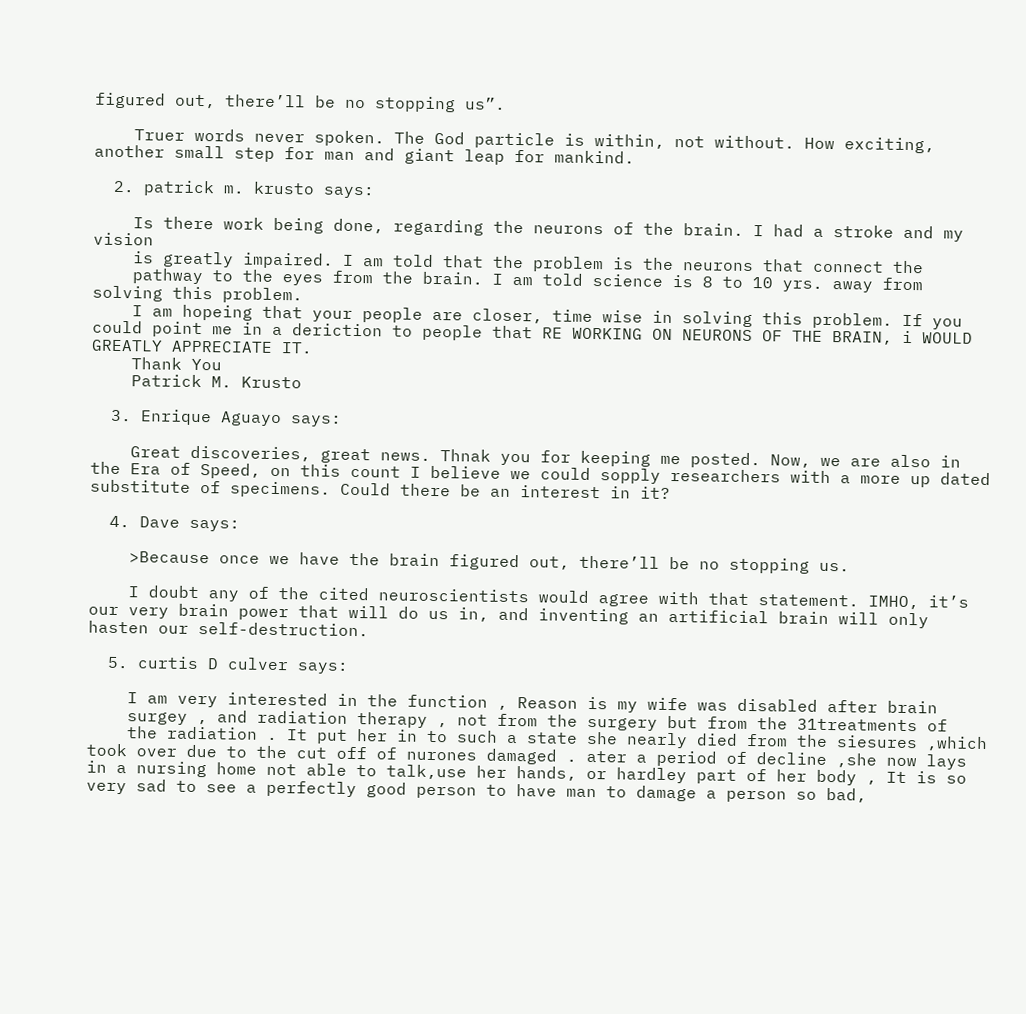figured out, there’ll be no stopping us”.

    Truer words never spoken. The God particle is within, not without. How exciting, another small step for man and giant leap for mankind.

  2. patrick m. krusto says:

    Is there work being done, regarding the neurons of the brain. I had a stroke and my vision
    is greatly impaired. I am told that the problem is the neurons that connect the
    pathway to the eyes from the brain. I am told science is 8 to 10 yrs. away from solving this problem.
    I am hopeing that your people are closer, time wise in solving this problem. If you could point me in a deriction to people that RE WORKING ON NEURONS OF THE BRAIN, i WOULD GREATLY APPRECIATE IT.
    Thank You
    Patrick M. Krusto

  3. Enrique Aguayo says:

    Great discoveries, great news. Thnak you for keeping me posted. Now, we are also in the Era of Speed, on this count I believe we could sopply researchers with a more up dated substitute of specimens. Could there be an interest in it?

  4. Dave says:

    >Because once we have the brain figured out, there’ll be no stopping us.

    I doubt any of the cited neuroscientists would agree with that statement. IMHO, it’s our very brain power that will do us in, and inventing an artificial brain will only hasten our self-destruction.

  5. curtis D culver says:

    I am very interested in the function , Reason is my wife was disabled after brain
    surgey , and radiation therapy , not from the surgery but from the 31treatments of
    the radiation . It put her in to such a state she nearly died from the siesures ,which took over due to the cut off of nurones damaged . ater a period of decline ,she now lays in a nursing home not able to talk,use her hands, or hardley part of her body , It is so very sad to see a perfectly good person to have man to damage a person so bad,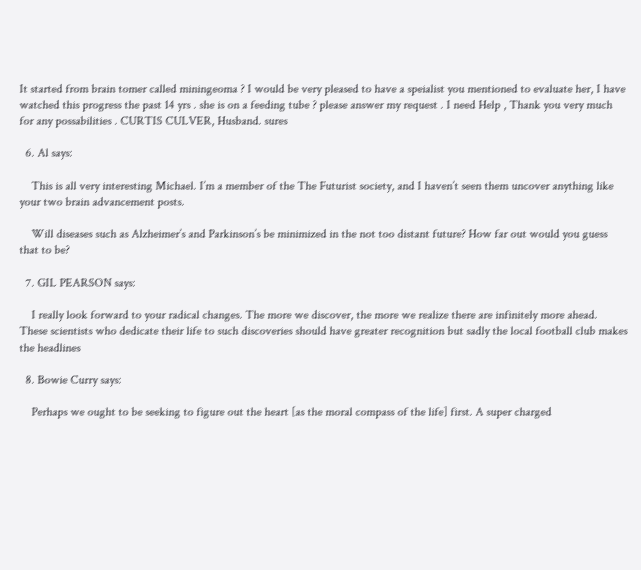It started from brain tomer called miningeoma ? I would be very pleased to have a speialist you mentioned to evaluate her, I have watched this progress the past 14 yrs . she is on a feeding tube ? please answer my request . I need Help , Thank you very much for any possabilities . CURTIS CULVER, Husband. sures

  6. Al says:

    This is all very interesting Michael. I’m a member of the The Futurist society, and I haven’t seen them uncover anything like your two brain advancement posts.

    Will diseases such as Alzheimer’s and Parkinson’s be minimized in the not too distant future? How far out would you guess that to be?

  7. GIL PEARSON says:

    I really look forward to your radical changes. The more we discover, the more we realize there are infinitely more ahead. These scientists who dedicate their life to such discoveries should have greater recognition but sadly the local football club makes the headlines

  8. Bowie Curry says:

    Perhaps we ought to be seeking to figure out the heart [as the moral compass of the life] first. A super charged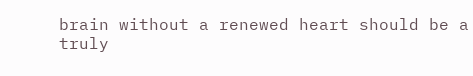brain without a renewed heart should be a truly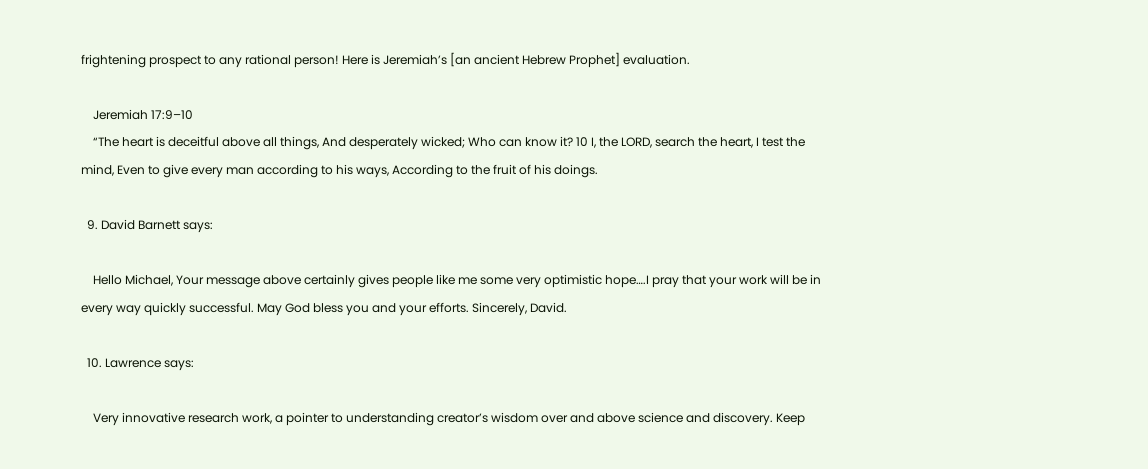frightening prospect to any rational person! Here is Jeremiah’s [an ancient Hebrew Prophet] evaluation.

    Jeremiah 17:9–10
    “The heart is deceitful above all things, And desperately wicked; Who can know it? 10 I, the LORD, search the heart, I test the mind, Even to give every man according to his ways, According to the fruit of his doings.

  9. David Barnett says:

    Hello Michael, Your message above certainly gives people like me some very optimistic hope….I pray that your work will be in every way quickly successful. May God bless you and your efforts. Sincerely, David.

  10. Lawrence says:

    Very innovative research work, a pointer to understanding creator’s wisdom over and above science and discovery. Keep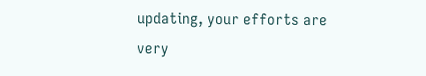updating, your efforts are very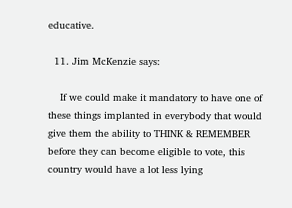educative.

  11. Jim McKenzie says:

    If we could make it mandatory to have one of these things implanted in everybody that would give them the ability to THINK & REMEMBER before they can become eligible to vote, this country would have a lot less lying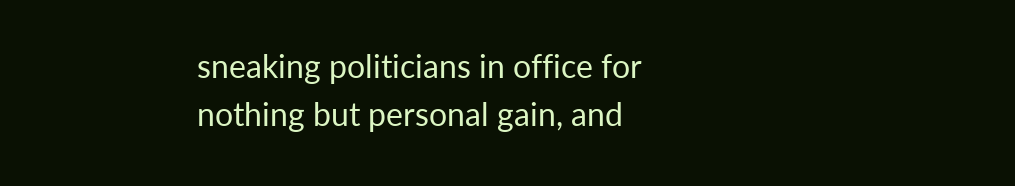sneaking politicians in office for nothing but personal gain, and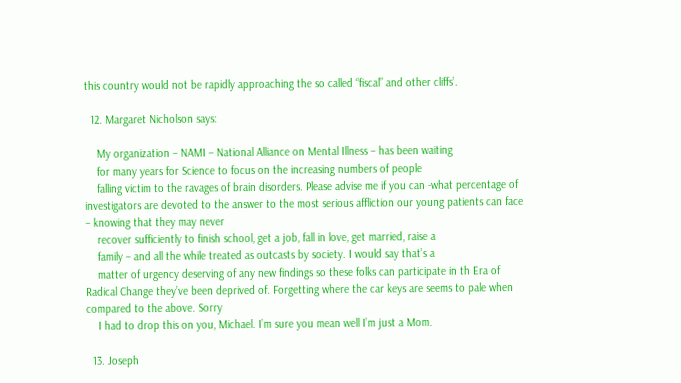this country would not be rapidly approaching the so called “fiscal” and other cliffs’.

  12. Margaret Nicholson says:

    My organization – NAMI – National Alliance on Mental Illness – has been waiting
    for many years for Science to focus on the increasing numbers of people
    falling victim to the ravages of brain disorders. Please advise me if you can -what percentage of investigators are devoted to the answer to the most serious affliction our young patients can face – knowing that they may never
    recover sufficiently to finish school, get a job, fall in love, get married, raise a
    family – and all the while treated as outcasts by society. I would say that’s a
    matter of urgency deserving of any new findings so these folks can participate in th Era of Radical Change they’ve been deprived of. Forgetting where the car keys are seems to pale when compared to the above. Sorry
    I had to drop this on you, Michael. I’m sure you mean well I’m just a Mom.

  13. Joseph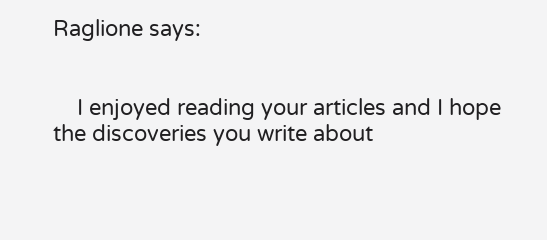Raglione says:


    I enjoyed reading your articles and I hope the discoveries you write about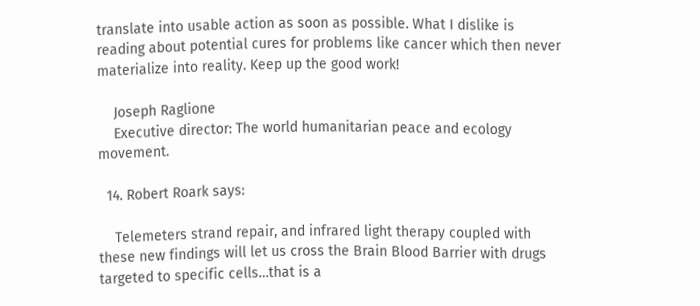translate into usable action as soon as possible. What I dislike is reading about potential cures for problems like cancer which then never materialize into reality. Keep up the good work!

    Joseph Raglione
    Executive director: The world humanitarian peace and ecology movement.

  14. Robert Roark says:

    Telemeters strand repair, and infrared light therapy coupled with these new findings will let us cross the Brain Blood Barrier with drugs targeted to specific cells…that is a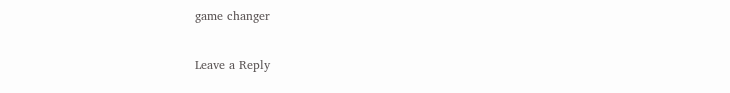game changer

Leave a Reply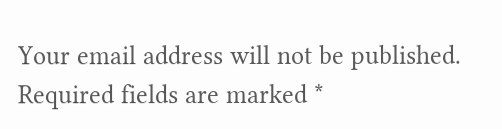Your email address will not be published. Required fields are marked *